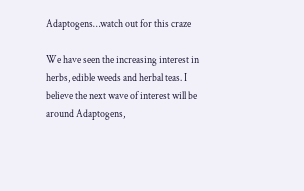Adaptogens…watch out for this craze

We have seen the increasing interest in herbs, edible weeds and herbal teas. I believe the next wave of interest will be around Adaptogens,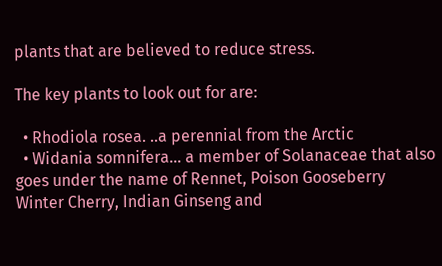plants that are believed to reduce stress.

The key plants to look out for are:

  • Rhodiola rosea. ..a perennial from the Arctic
  • Widania somnifera… a member of Solanaceae that also goes under the name of Rennet, Poison Gooseberry Winter Cherry, Indian Ginseng and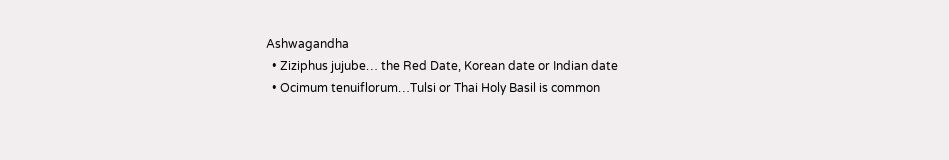Ashwagandha
  • Ziziphus jujube… the Red Date, Korean date or Indian date
  • Ocimum tenuiflorum…Tulsi or Thai Holy Basil is common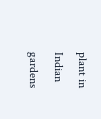plant in Indian gardens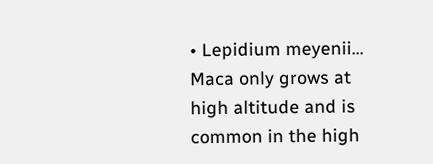• Lepidium meyenii… Maca only grows at high altitude and is common in the high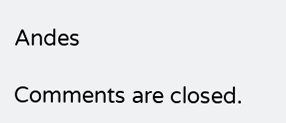Andes

Comments are closed.